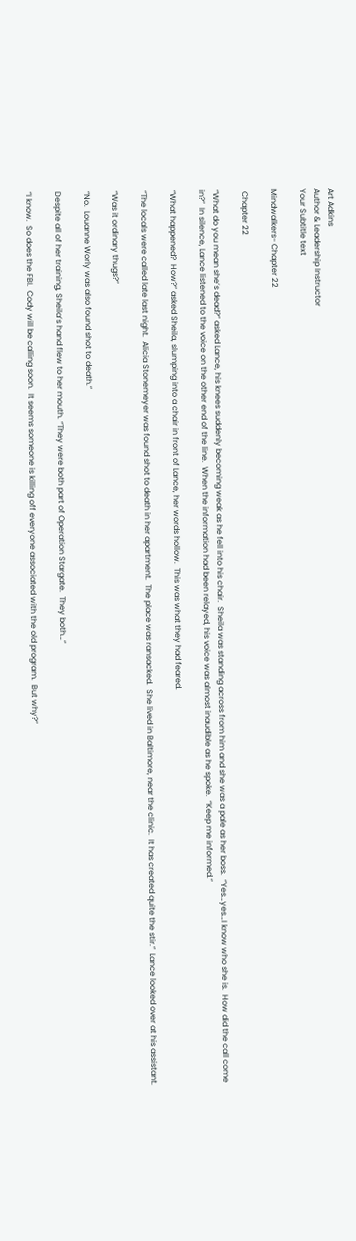Art Adkins
Author & Leadership Instructor
Your Subtitle text

Mindwalkers- Chapter 22

 Chapter 22

“What do you mean she’s dead?” asked Lance, his knees suddenly becoming weak as he fell into his chair.  Sheila was standing across from him and she was a pale as her boss.  “Yes…yes…I know who she is.  How did the call come in?”  In silence, Lance listened to the voice on the other end of the line.  When the information had been relayed, his voice was almost inaudible as he spoke.  “Keep me informed.”

“What happened?  How?” asked Sheila, slumping into a chair in front of Lance, her words hollow.  This was what they had feared.

“The locals were called late last night.  Alicia Stonemeyer was found shot to death in her apartment.  The place was ransacked.  She lived in Baltimore, near the clinic.  It has created quite the stir.”  Lance looked over at his assistant.

“Was it ordinary thugs?”

“No.  Louanne Worly was also found shot to death.”

Despite all of her training, Sheila’s hand flew to her mouth. “They were both part of Operation Stargate.  They both…”

“I know.  So does the FBI.  Cody will be calling soon.  It seems someone is killing off everyone associated with the old program.  But why?”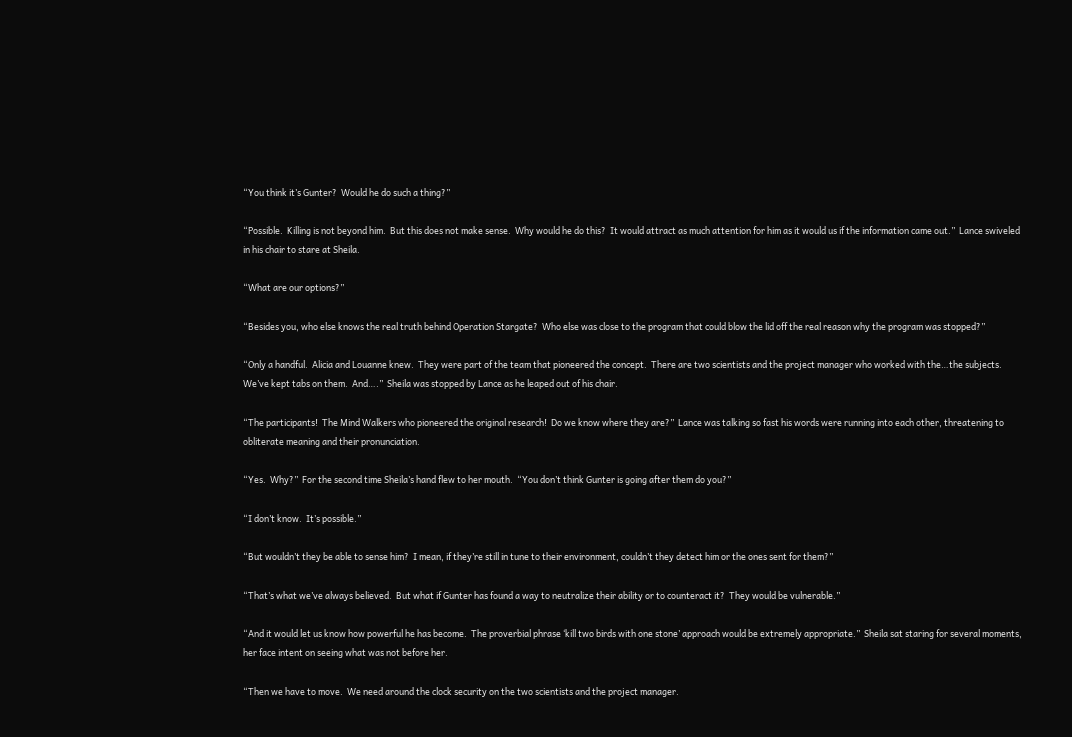“You think it’s Gunter?  Would he do such a thing?”

“Possible.  Killing is not beyond him.  But this does not make sense.  Why would he do this?  It would attract as much attention for him as it would us if the information came out.”  Lance swiveled in his chair to stare at Sheila.

“What are our options?”

“Besides you, who else knows the real truth behind Operation Stargate?  Who else was close to the program that could blow the lid off the real reason why the program was stopped?”

“Only a handful.  Alicia and Louanne knew.  They were part of the team that pioneered the concept.  There are two scientists and the project manager who worked with the…the subjects.  We’ve kept tabs on them.  And….”  Sheila was stopped by Lance as he leaped out of his chair.

“The participants!  The Mind Walkers who pioneered the original research!  Do we know where they are?”  Lance was talking so fast his words were running into each other, threatening to obliterate meaning and their pronunciation.

“Yes.  Why?”  For the second time Sheila’s hand flew to her mouth.  “You don’t think Gunter is going after them do you?”

“I don’t know.  It’s possible.”

“But wouldn’t they be able to sense him?  I mean, if they’re still in tune to their environment, couldn’t they detect him or the ones sent for them?”

“That’s what we’ve always believed.  But what if Gunter has found a way to neutralize their ability or to counteract it?  They would be vulnerable.”

“And it would let us know how powerful he has become.  The proverbial phrase ‘kill two birds with one stone’ approach would be extremely appropriate.”  Sheila sat staring for several moments, her face intent on seeing what was not before her.

“Then we have to move.  We need around the clock security on the two scientists and the project manager.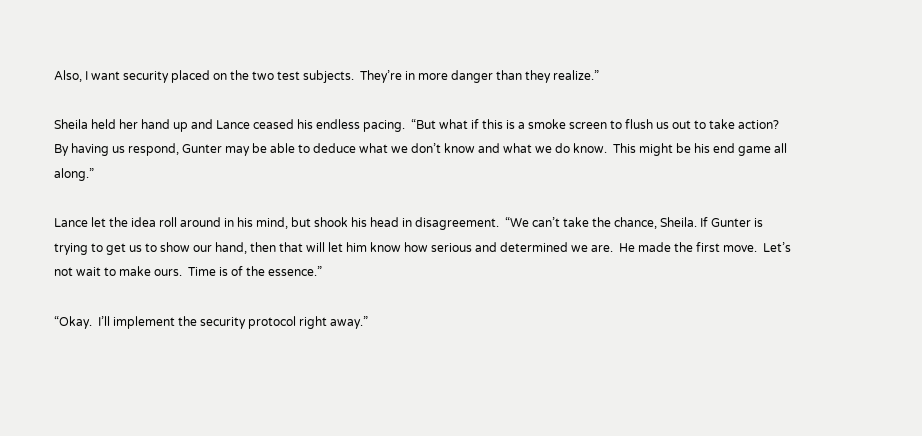Also, I want security placed on the two test subjects.  They’re in more danger than they realize.”

Sheila held her hand up and Lance ceased his endless pacing.  “But what if this is a smoke screen to flush us out to take action?  By having us respond, Gunter may be able to deduce what we don’t know and what we do know.  This might be his end game all along.”

Lance let the idea roll around in his mind, but shook his head in disagreement.  “We can’t take the chance, Sheila. If Gunter is trying to get us to show our hand, then that will let him know how serious and determined we are.  He made the first move.  Let’s not wait to make ours.  Time is of the essence.”

“Okay.  I’ll implement the security protocol right away.”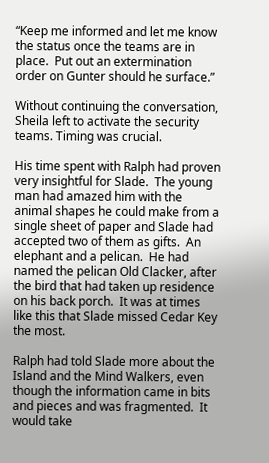“Keep me informed and let me know the status once the teams are in place.  Put out an extermination order on Gunter should he surface.”

Without continuing the conversation, Sheila left to activate the security teams. Timing was crucial.

His time spent with Ralph had proven very insightful for Slade.  The young man had amazed him with the animal shapes he could make from a single sheet of paper and Slade had accepted two of them as gifts.  An elephant and a pelican.  He had named the pelican Old Clacker, after the bird that had taken up residence on his back porch.  It was at times like this that Slade missed Cedar Key the most.

Ralph had told Slade more about the Island and the Mind Walkers, even though the information came in bits and pieces and was fragmented.  It would take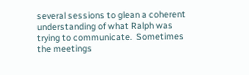several sessions to glean a coherent understanding of what Ralph was trying to communicate.  Sometimes the meetings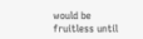would be fruitless until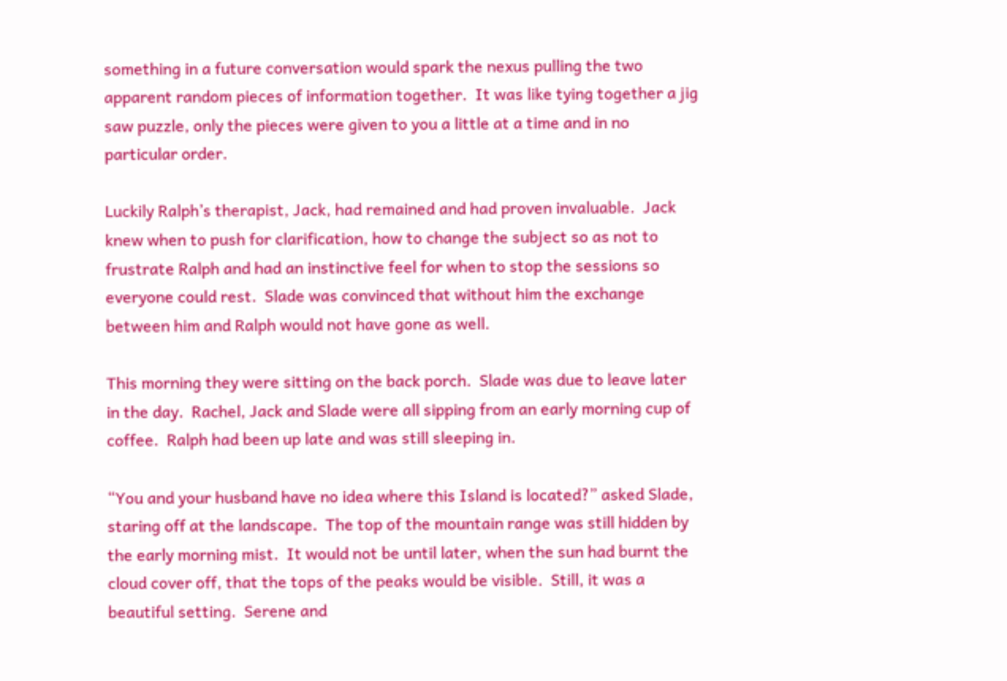something in a future conversation would spark the nexus pulling the two apparent random pieces of information together.  It was like tying together a jig saw puzzle, only the pieces were given to you a little at a time and in no particular order.

Luckily Ralph’s therapist, Jack, had remained and had proven invaluable.  Jack knew when to push for clarification, how to change the subject so as not to frustrate Ralph and had an instinctive feel for when to stop the sessions so everyone could rest.  Slade was convinced that without him the exchange between him and Ralph would not have gone as well.

This morning they were sitting on the back porch.  Slade was due to leave later in the day.  Rachel, Jack and Slade were all sipping from an early morning cup of coffee.  Ralph had been up late and was still sleeping in.

“You and your husband have no idea where this Island is located?” asked Slade, staring off at the landscape.  The top of the mountain range was still hidden by the early morning mist.  It would not be until later, when the sun had burnt the cloud cover off, that the tops of the peaks would be visible.  Still, it was a beautiful setting.  Serene and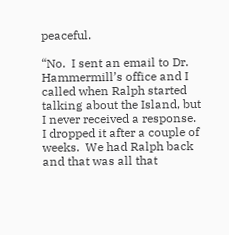peaceful.

“No.  I sent an email to Dr. Hammermill’s office and I called when Ralph started talking about the Island, but I never received a response.  I dropped it after a couple of weeks.  We had Ralph back and that was all that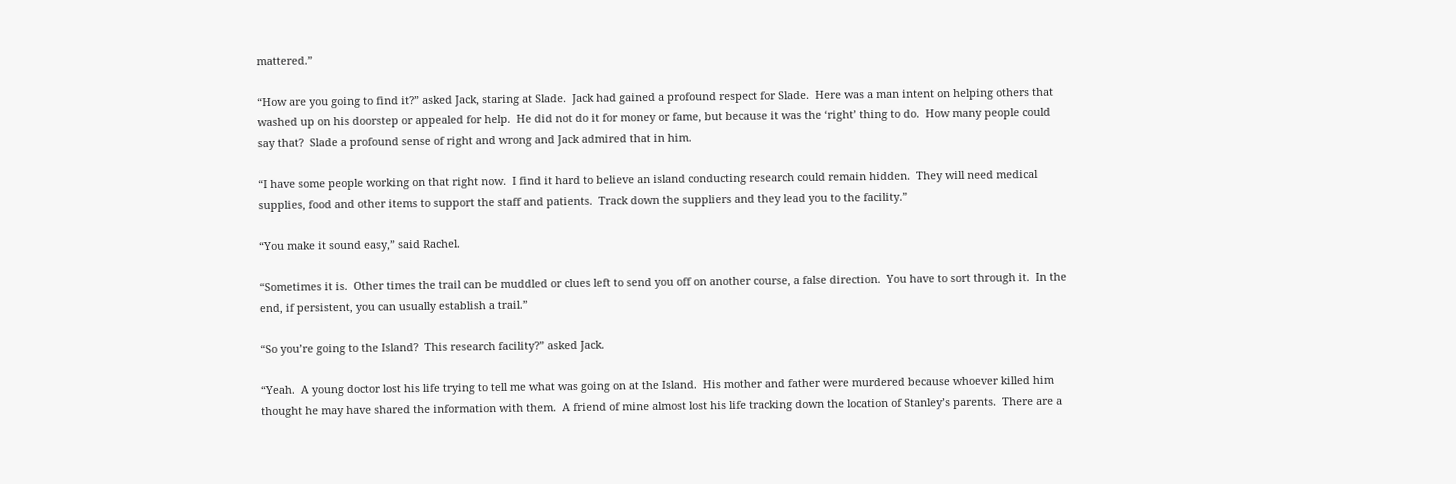mattered.”

“How are you going to find it?” asked Jack, staring at Slade.  Jack had gained a profound respect for Slade.  Here was a man intent on helping others that washed up on his doorstep or appealed for help.  He did not do it for money or fame, but because it was the ‘right’ thing to do.  How many people could say that?  Slade a profound sense of right and wrong and Jack admired that in him.

“I have some people working on that right now.  I find it hard to believe an island conducting research could remain hidden.  They will need medical supplies, food and other items to support the staff and patients.  Track down the suppliers and they lead you to the facility.”

“You make it sound easy,” said Rachel.

“Sometimes it is.  Other times the trail can be muddled or clues left to send you off on another course, a false direction.  You have to sort through it.  In the end, if persistent, you can usually establish a trail.”

“So you’re going to the Island?  This research facility?” asked Jack.

“Yeah.  A young doctor lost his life trying to tell me what was going on at the Island.  His mother and father were murdered because whoever killed him thought he may have shared the information with them.  A friend of mine almost lost his life tracking down the location of Stanley’s parents.  There are a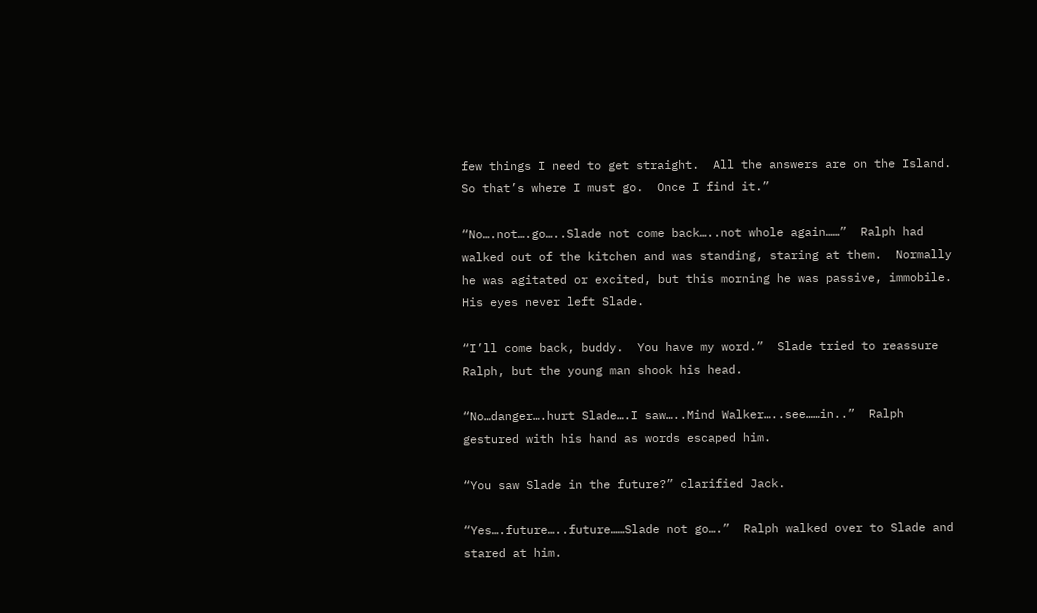few things I need to get straight.  All the answers are on the Island.  So that’s where I must go.  Once I find it.”

“No….not….go…..Slade not come back…..not whole again……”  Ralph had walked out of the kitchen and was standing, staring at them.  Normally he was agitated or excited, but this morning he was passive, immobile.  His eyes never left Slade.

“I’ll come back, buddy.  You have my word.”  Slade tried to reassure Ralph, but the young man shook his head.

“No…danger….hurt Slade….I saw…..Mind Walker…..see……in..”  Ralph gestured with his hand as words escaped him.

“You saw Slade in the future?” clarified Jack.

“Yes….future…..future……Slade not go….”  Ralph walked over to Slade and stared at him.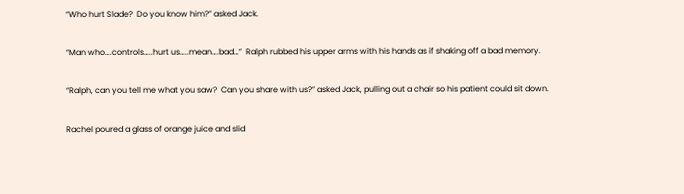“Who hurt Slade?  Do you know him?” asked Jack.

“Man who….controls…..hurt us…..mean….bad…”  Ralph rubbed his upper arms with his hands as if shaking off a bad memory.

“Ralph, can you tell me what you saw?  Can you share with us?” asked Jack, pulling out a chair so his patient could sit down.

Rachel poured a glass of orange juice and slid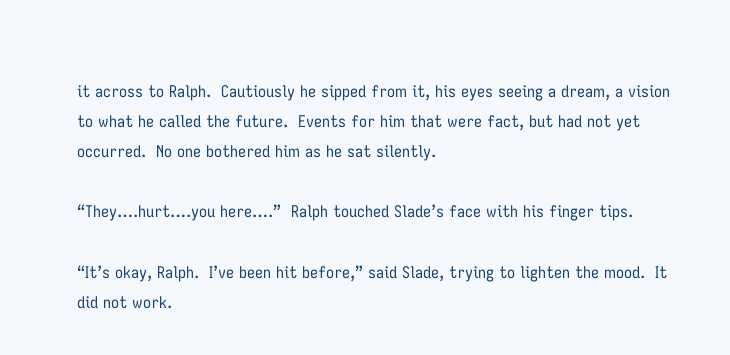it across to Ralph.  Cautiously he sipped from it, his eyes seeing a dream, a vision to what he called the future.  Events for him that were fact, but had not yet occurred.  No one bothered him as he sat silently.

“They….hurt….you here….”  Ralph touched Slade’s face with his finger tips.

“It’s okay, Ralph.  I’ve been hit before,” said Slade, trying to lighten the mood.  It did not work.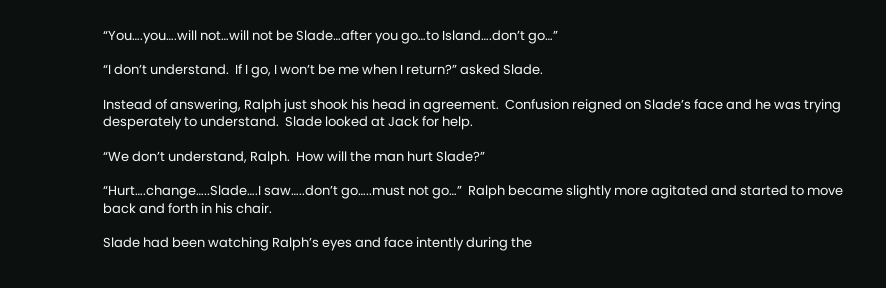“You….you….will not…will not be Slade…after you go…to Island….don’t go…”

“I don’t understand.  If I go, I won’t be me when I return?” asked Slade.

Instead of answering, Ralph just shook his head in agreement.  Confusion reigned on Slade’s face and he was trying desperately to understand.  Slade looked at Jack for help.

“We don’t understand, Ralph.  How will the man hurt Slade?”

“Hurt….change…..Slade….I saw…..don’t go…..must not go…”  Ralph became slightly more agitated and started to move back and forth in his chair.

Slade had been watching Ralph’s eyes and face intently during the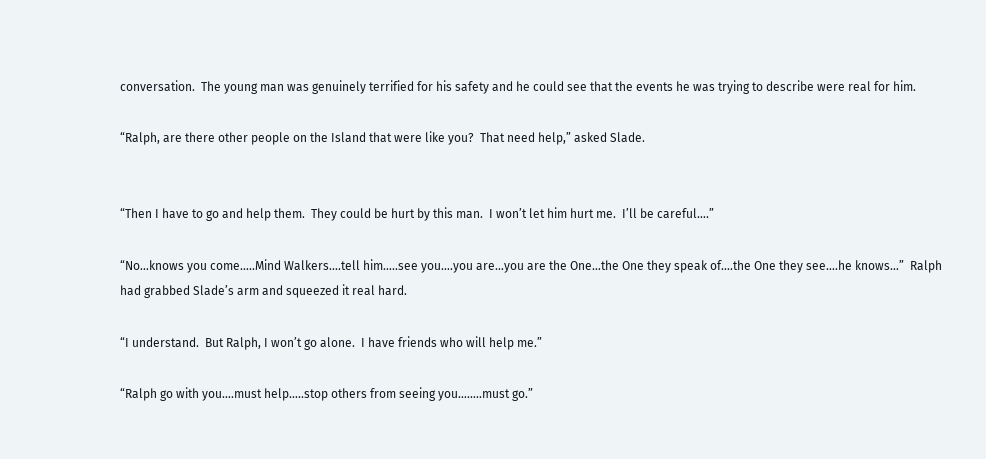conversation.  The young man was genuinely terrified for his safety and he could see that the events he was trying to describe were real for him.

“Ralph, are there other people on the Island that were like you?  That need help,” asked Slade.


“Then I have to go and help them.  They could be hurt by this man.  I won’t let him hurt me.  I’ll be careful….”

“No…knows you come…..Mind Walkers….tell him…..see you….you are…you are the One…the One they speak of….the One they see….he knows…”  Ralph had grabbed Slade’s arm and squeezed it real hard.

“I understand.  But Ralph, I won’t go alone.  I have friends who will help me.”

“Ralph go with you….must help…..stop others from seeing you……..must go.”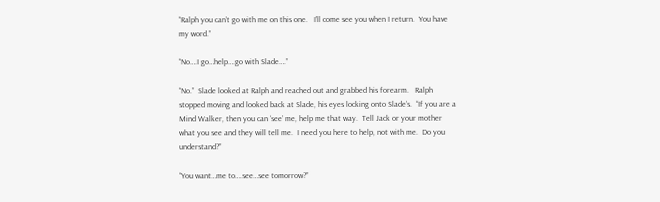“Ralph you can’t go with me on this one.   I’ll come see you when I return.  You have my word.”

“No….I go…help….go with Slade….”

“No.”  Slade looked at Ralph and reached out and grabbed his forearm.   Ralph stopped moving and looked back at Slade, his eyes locking onto Slade’s.  “If you are a Mind Walker, then you can ‘see’ me, help me that way.  Tell Jack or your mother what you see and they will tell me.  I need you here to help, not with me.  Do you understand?”

“You want…me to….see…see tomorrow?”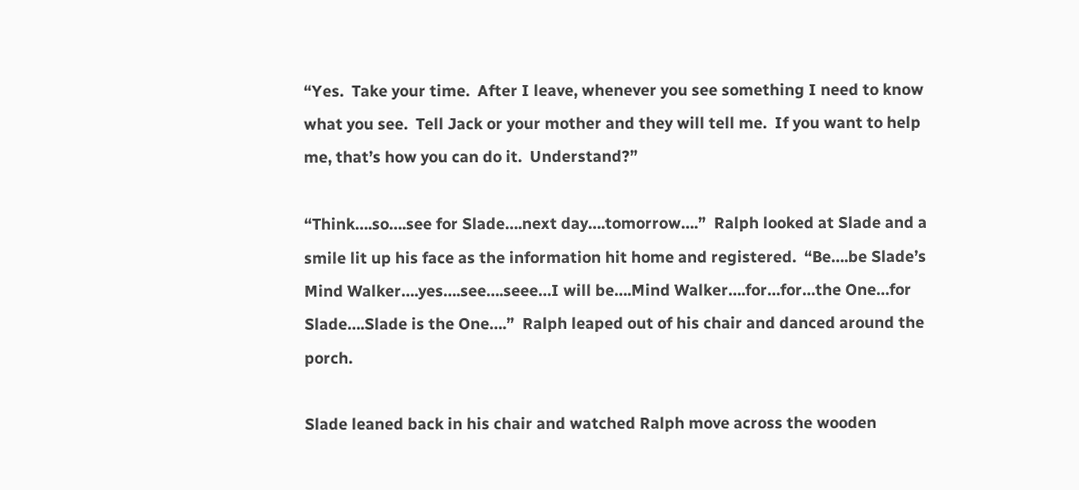“Yes.  Take your time.  After I leave, whenever you see something I need to know what you see.  Tell Jack or your mother and they will tell me.  If you want to help me, that’s how you can do it.  Understand?”

“Think….so….see for Slade….next day….tomorrow….”  Ralph looked at Slade and a smile lit up his face as the information hit home and registered.  “Be….be Slade’s Mind Walker….yes….see….seee…I will be….Mind Walker….for…for…the One…for Slade….Slade is the One….”  Ralph leaped out of his chair and danced around the porch.

Slade leaned back in his chair and watched Ralph move across the wooden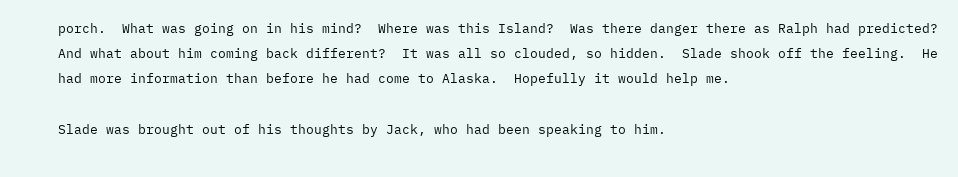porch.  What was going on in his mind?  Where was this Island?  Was there danger there as Ralph had predicted?  And what about him coming back different?  It was all so clouded, so hidden.  Slade shook off the feeling.  He had more information than before he had come to Alaska.  Hopefully it would help me.

Slade was brought out of his thoughts by Jack, who had been speaking to him.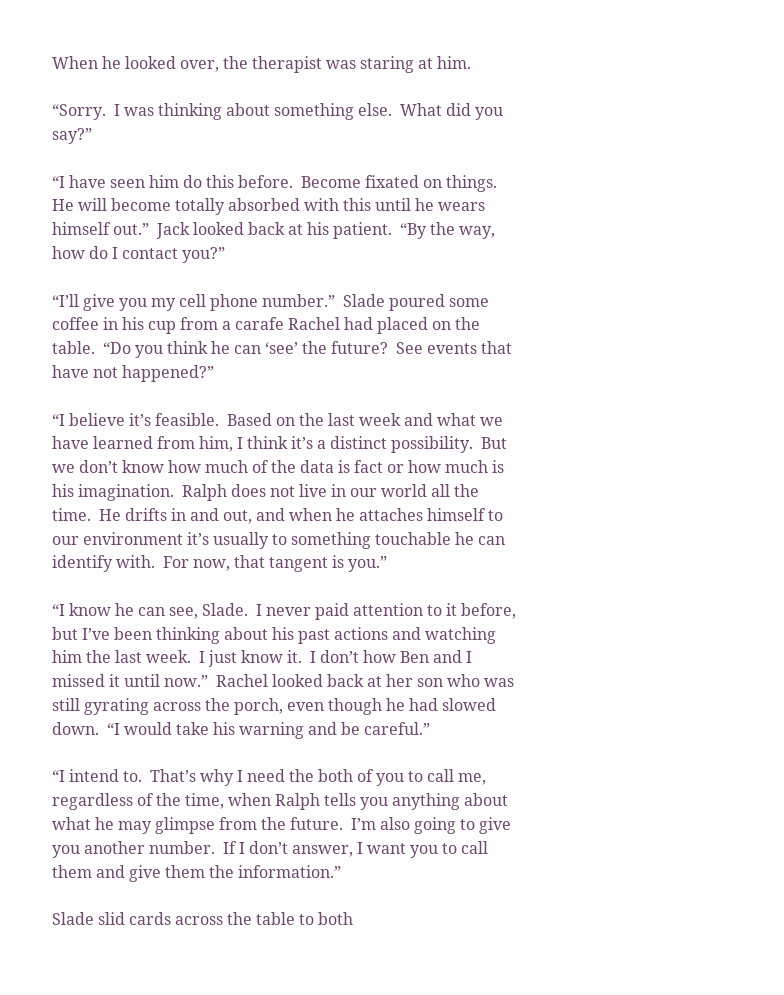When he looked over, the therapist was staring at him.

“Sorry.  I was thinking about something else.  What did you say?”

“I have seen him do this before.  Become fixated on things.  He will become totally absorbed with this until he wears himself out.”  Jack looked back at his patient.  “By the way, how do I contact you?”

“I’ll give you my cell phone number.”  Slade poured some coffee in his cup from a carafe Rachel had placed on the table.  “Do you think he can ‘see’ the future?  See events that have not happened?”

“I believe it’s feasible.  Based on the last week and what we have learned from him, I think it’s a distinct possibility.  But we don’t know how much of the data is fact or how much is his imagination.  Ralph does not live in our world all the time.  He drifts in and out, and when he attaches himself to our environment it’s usually to something touchable he can identify with.  For now, that tangent is you.”

“I know he can see, Slade.  I never paid attention to it before, but I’ve been thinking about his past actions and watching him the last week.  I just know it.  I don’t how Ben and I missed it until now.”  Rachel looked back at her son who was still gyrating across the porch, even though he had slowed down.  “I would take his warning and be careful.”

“I intend to.  That’s why I need the both of you to call me, regardless of the time, when Ralph tells you anything about what he may glimpse from the future.  I’m also going to give you another number.  If I don’t answer, I want you to call them and give them the information.”

Slade slid cards across the table to both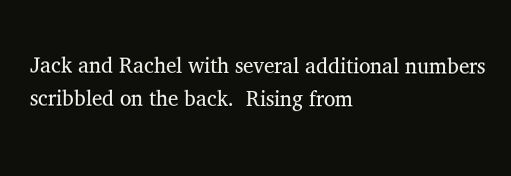Jack and Rachel with several additional numbers scribbled on the back.  Rising from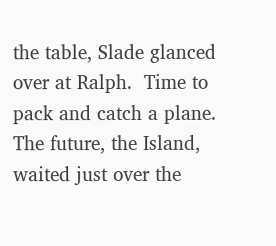the table, Slade glanced over at Ralph.  Time to pack and catch a plane.  The future, the Island, waited just over the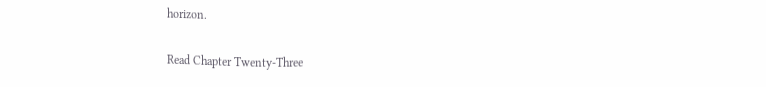horizon.

Read Chapter Twenty-Three